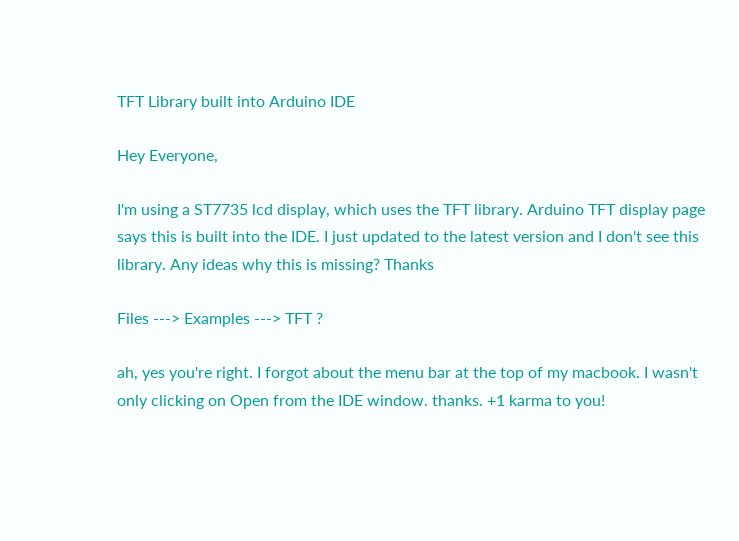TFT Library built into Arduino IDE

Hey Everyone,

I'm using a ST7735 lcd display, which uses the TFT library. Arduino TFT display page says this is built into the IDE. I just updated to the latest version and I don't see this library. Any ideas why this is missing? Thanks

Files ---> Examples ---> TFT ?

ah, yes you're right. I forgot about the menu bar at the top of my macbook. I wasn't only clicking on Open from the IDE window. thanks. +1 karma to you!